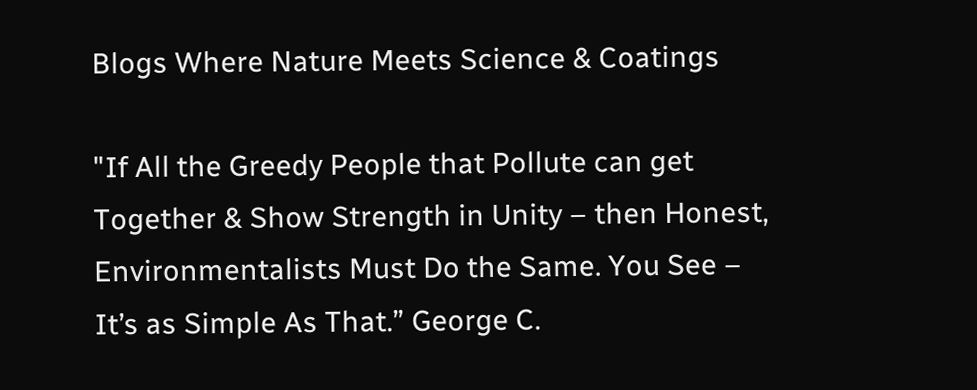Blogs Where Nature Meets Science & Coatings

"If All the Greedy People that Pollute can get Together & Show Strength in Unity – then Honest, Environmentalists Must Do the Same. You See – It’s as Simple As That.” George C.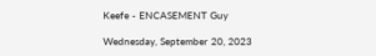Keefe - ENCASEMENT Guy

Wednesday, September 20, 2023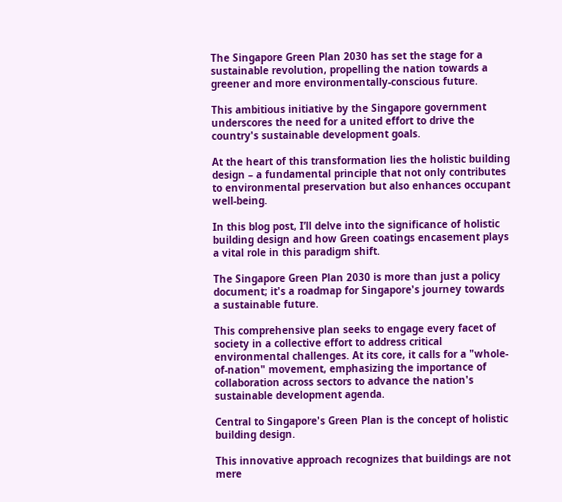The Singapore Green Plan 2030 has set the stage for a sustainable revolution, propelling the nation towards a greener and more environmentally-conscious future.

This ambitious initiative by the Singapore government underscores the need for a united effort to drive the country's sustainable development goals.

At the heart of this transformation lies the holistic building design – a fundamental principle that not only contributes to environmental preservation but also enhances occupant well-being.

In this blog post, I’ll delve into the significance of holistic building design and how Green coatings encasement plays a vital role in this paradigm shift.

The Singapore Green Plan 2030 is more than just a policy document; it's a roadmap for Singapore's journey towards a sustainable future.

This comprehensive plan seeks to engage every facet of society in a collective effort to address critical environmental challenges. At its core, it calls for a "whole-of-nation" movement, emphasizing the importance of collaboration across sectors to advance the nation's sustainable development agenda.

Central to Singapore's Green Plan is the concept of holistic building design.

This innovative approach recognizes that buildings are not mere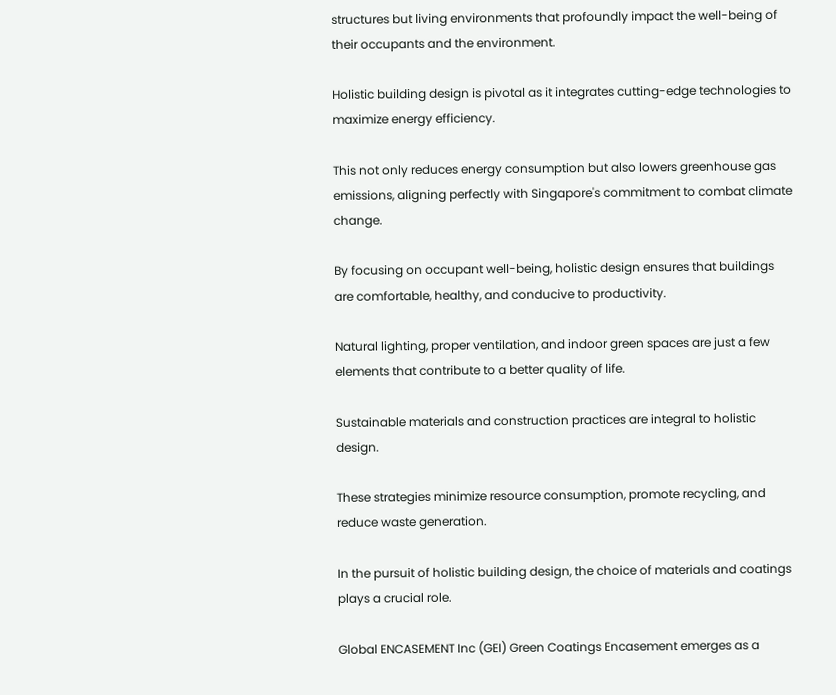structures but living environments that profoundly impact the well-being of their occupants and the environment.

Holistic building design is pivotal as it integrates cutting-edge technologies to maximize energy efficiency.

This not only reduces energy consumption but also lowers greenhouse gas emissions, aligning perfectly with Singapore's commitment to combat climate change.

By focusing on occupant well-being, holistic design ensures that buildings are comfortable, healthy, and conducive to productivity.

Natural lighting, proper ventilation, and indoor green spaces are just a few elements that contribute to a better quality of life.

Sustainable materials and construction practices are integral to holistic design.

These strategies minimize resource consumption, promote recycling, and reduce waste generation.

In the pursuit of holistic building design, the choice of materials and coatings plays a crucial role.

Global ENCASEMENT Inc (GEI) Green Coatings Encasement emerges as a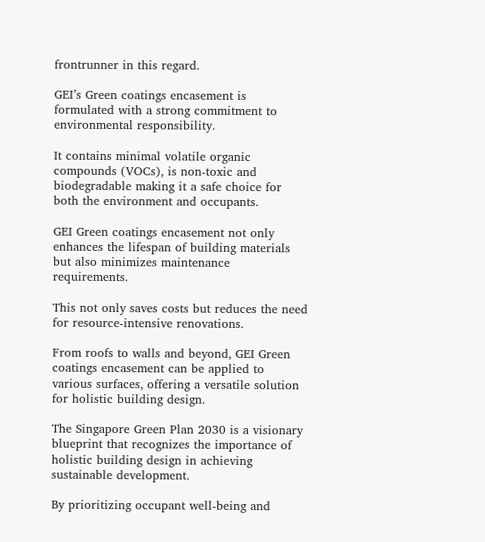frontrunner in this regard.

GEI’s Green coatings encasement is formulated with a strong commitment to environmental responsibility.

It contains minimal volatile organic compounds (VOCs), is non-toxic and biodegradable making it a safe choice for both the environment and occupants.

GEI Green coatings encasement not only enhances the lifespan of building materials but also minimizes maintenance requirements.

This not only saves costs but reduces the need for resource-intensive renovations.

From roofs to walls and beyond, GEI Green coatings encasement can be applied to various surfaces, offering a versatile solution for holistic building design.

The Singapore Green Plan 2030 is a visionary blueprint that recognizes the importance of holistic building design in achieving sustainable development.

By prioritizing occupant well-being and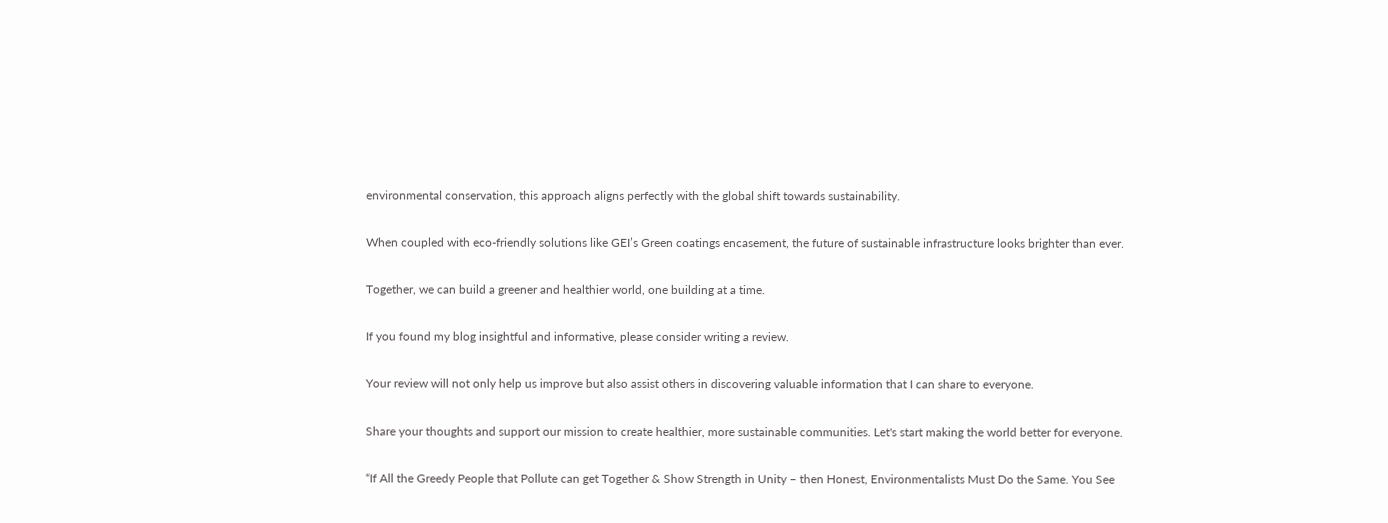environmental conservation, this approach aligns perfectly with the global shift towards sustainability.

When coupled with eco-friendly solutions like GEI’s Green coatings encasement, the future of sustainable infrastructure looks brighter than ever.

Together, we can build a greener and healthier world, one building at a time.

If you found my blog insightful and informative, please consider writing a review.

Your review will not only help us improve but also assist others in discovering valuable information that I can share to everyone.

Share your thoughts and support our mission to create healthier, more sustainable communities. Let's start making the world better for everyone.

“If All the Greedy People that Pollute can get Together & Show Strength in Unity – then Honest, Environmentalists Must Do the Same. You See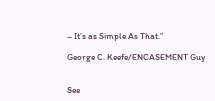– It’s as Simple As That.”

George C. Keefe/ENCASEMENT Guy


See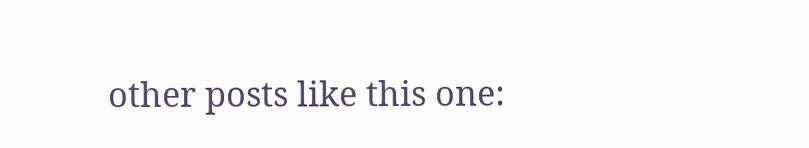other posts like this one: